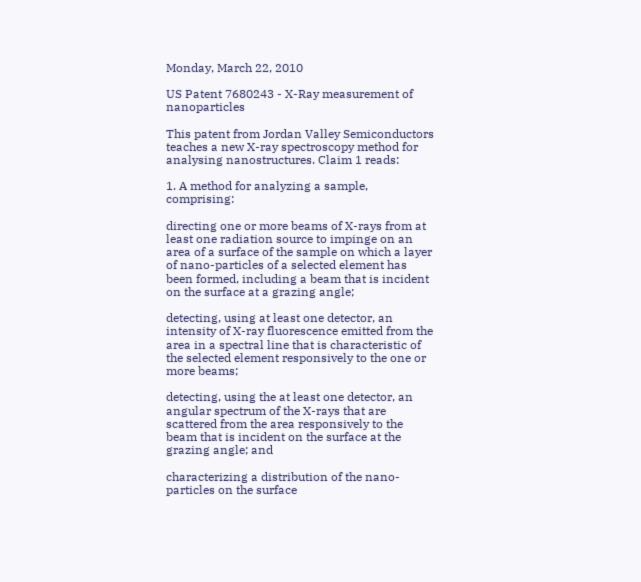Monday, March 22, 2010

US Patent 7680243 - X-Ray measurement of nanoparticles

This patent from Jordan Valley Semiconductors teaches a new X-ray spectroscopy method for analysing nanostructures. Claim 1 reads:

1. A method for analyzing a sample, comprising:

directing one or more beams of X-rays from at least one radiation source to impinge on an area of a surface of the sample on which a layer of nano-particles of a selected element has been formed, including a beam that is incident on the surface at a grazing angle;

detecting, using at least one detector, an intensity of X-ray fluorescence emitted from the area in a spectral line that is characteristic of the selected element responsively to the one or more beams;

detecting, using the at least one detector, an angular spectrum of the X-rays that are scattered from the area responsively to the beam that is incident on the surface at the grazing angle; and

characterizing a distribution of the nano-particles on the surface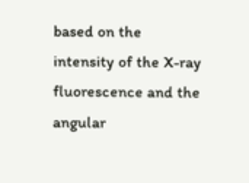based on the intensity of the X-ray fluorescence and the angular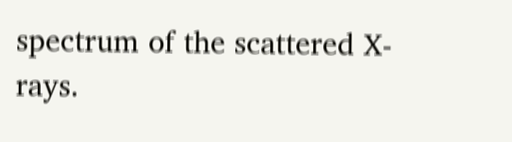spectrum of the scattered X-rays.